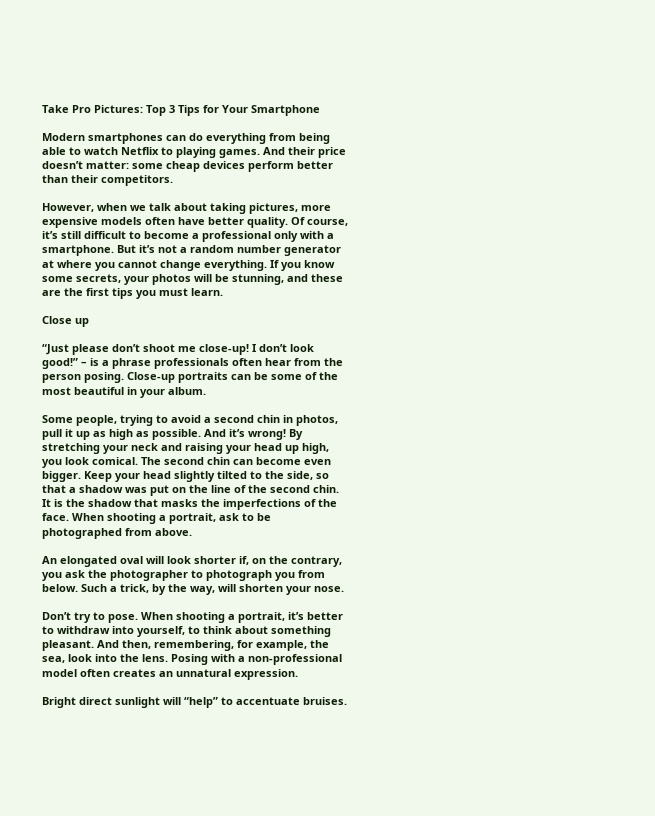Take Pro Pictures: Top 3 Tips for Your Smartphone

Modern smartphones can do everything from being able to watch Netflix to playing games. And their price doesn’t matter: some cheap devices perform better than their competitors.

However, when we talk about taking pictures, more expensive models often have better quality. Of course, it’s still difficult to become a professional only with a smartphone. But it’s not a random number generator at where you cannot change everything. If you know some secrets, your photos will be stunning, and these are the first tips you must learn.

Close up

“Just please don’t shoot me close-up! I don’t look good!” – is a phrase professionals often hear from the person posing. Close-up portraits can be some of the most beautiful in your album.

Some people, trying to avoid a second chin in photos, pull it up as high as possible. And it’s wrong! By stretching your neck and raising your head up high, you look comical. The second chin can become even bigger. Keep your head slightly tilted to the side, so that a shadow was put on the line of the second chin. It is the shadow that masks the imperfections of the face. When shooting a portrait, ask to be photographed from above.

An elongated oval will look shorter if, on the contrary, you ask the photographer to photograph you from below. Such a trick, by the way, will shorten your nose.

Don’t try to pose. When shooting a portrait, it’s better to withdraw into yourself, to think about something pleasant. And then, remembering, for example, the sea, look into the lens. Posing with a non-professional model often creates an unnatural expression.

Bright direct sunlight will “help” to accentuate bruises.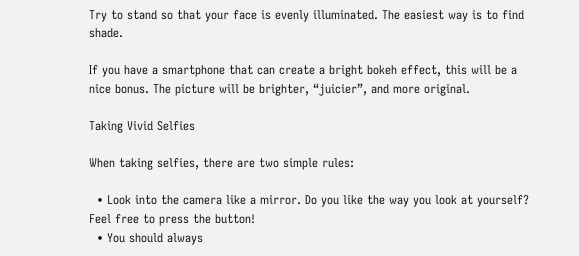Try to stand so that your face is evenly illuminated. The easiest way is to find shade.

If you have a smartphone that can create a bright bokeh effect, this will be a nice bonus. The picture will be brighter, “juicier”, and more original.

Taking Vivid Selfies

When taking selfies, there are two simple rules:

  • Look into the camera like a mirror. Do you like the way you look at yourself? Feel free to press the button!
  • You should always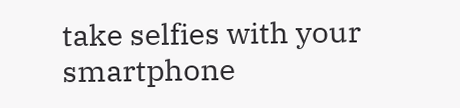take selfies with your smartphone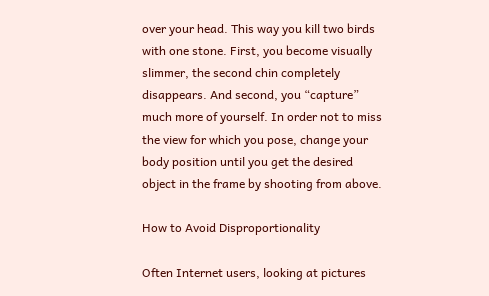over your head. This way you kill two birds with one stone. First, you become visually slimmer, the second chin completely disappears. And second, you “capture” much more of yourself. In order not to miss the view for which you pose, change your body position until you get the desired object in the frame by shooting from above.

How to Avoid Disproportionality

Often Internet users, looking at pictures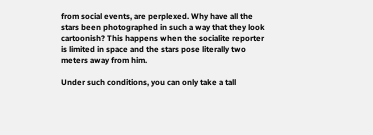from social events, are perplexed. Why have all the stars been photographed in such a way that they look cartoonish? This happens when the socialite reporter is limited in space and the stars pose literally two meters away from him.

Under such conditions, you can only take a tall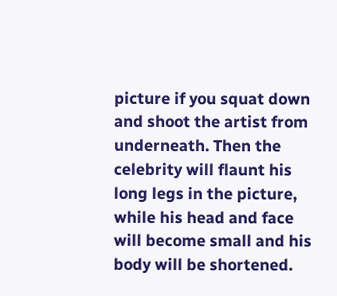picture if you squat down and shoot the artist from underneath. Then the celebrity will flaunt his long legs in the picture, while his head and face will become small and his body will be shortened.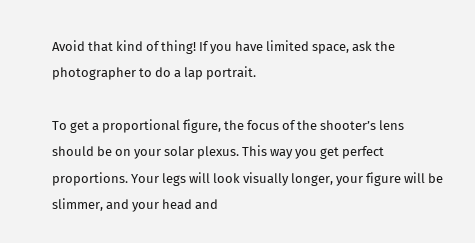Avoid that kind of thing! If you have limited space, ask the photographer to do a lap portrait.

To get a proportional figure, the focus of the shooter’s lens should be on your solar plexus. This way you get perfect proportions. Your legs will look visually longer, your figure will be slimmer, and your head and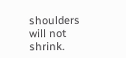shoulders will not shrink.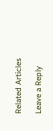Related Articles

Leave a Reply